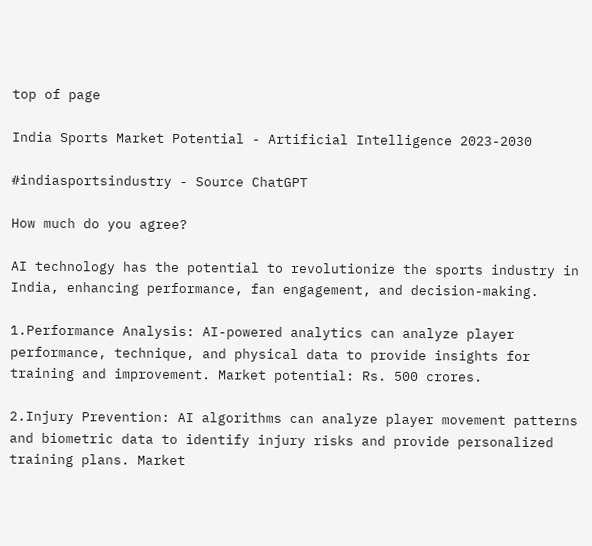top of page

India Sports Market Potential - Artificial Intelligence 2023-2030

#indiasportsindustry - Source ChatGPT

How much do you agree?

AI technology has the potential to revolutionize the sports industry in India, enhancing performance, fan engagement, and decision-making.

1.Performance Analysis: AI-powered analytics can analyze player performance, technique, and physical data to provide insights for training and improvement. Market potential: Rs. 500 crores.

2.Injury Prevention: AI algorithms can analyze player movement patterns and biometric data to identify injury risks and provide personalized training plans. Market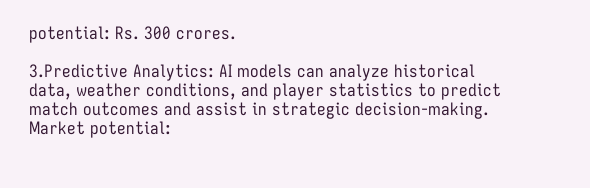potential: Rs. 300 crores.

3.Predictive Analytics: AI models can analyze historical data, weather conditions, and player statistics to predict match outcomes and assist in strategic decision-making. Market potential: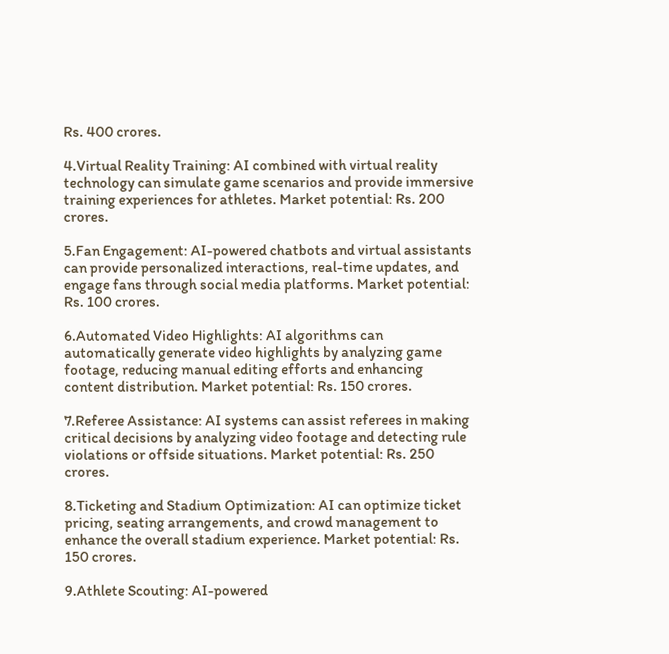Rs. 400 crores.

4.Virtual Reality Training: AI combined with virtual reality technology can simulate game scenarios and provide immersive training experiences for athletes. Market potential: Rs. 200 crores.

5.Fan Engagement: AI-powered chatbots and virtual assistants can provide personalized interactions, real-time updates, and engage fans through social media platforms. Market potential: Rs. 100 crores.

6.Automated Video Highlights: AI algorithms can automatically generate video highlights by analyzing game footage, reducing manual editing efforts and enhancing content distribution. Market potential: Rs. 150 crores.

7.Referee Assistance: AI systems can assist referees in making critical decisions by analyzing video footage and detecting rule violations or offside situations. Market potential: Rs. 250 crores.

8.Ticketing and Stadium Optimization: AI can optimize ticket pricing, seating arrangements, and crowd management to enhance the overall stadium experience. Market potential: Rs. 150 crores.

9.Athlete Scouting: AI-powered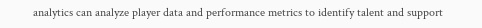analytics can analyze player data and performance metrics to identify talent and support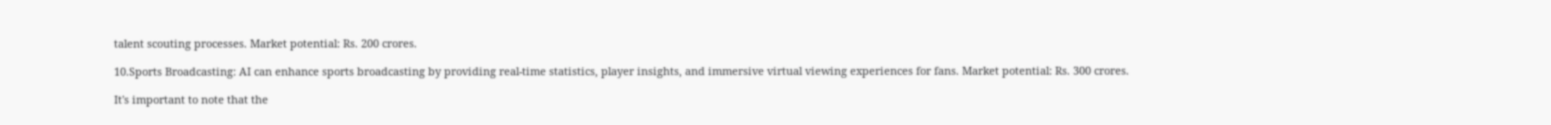talent scouting processes. Market potential: Rs. 200 crores.

10.Sports Broadcasting: AI can enhance sports broadcasting by providing real-time statistics, player insights, and immersive virtual viewing experiences for fans. Market potential: Rs. 300 crores.

It's important to note that the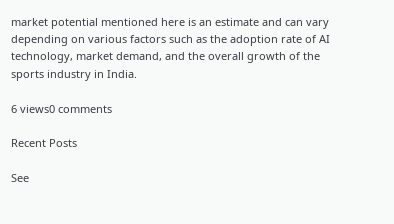market potential mentioned here is an estimate and can vary depending on various factors such as the adoption rate of AI technology, market demand, and the overall growth of the sports industry in India.

6 views0 comments

Recent Posts

See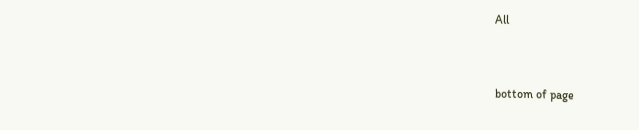All


bottom of page